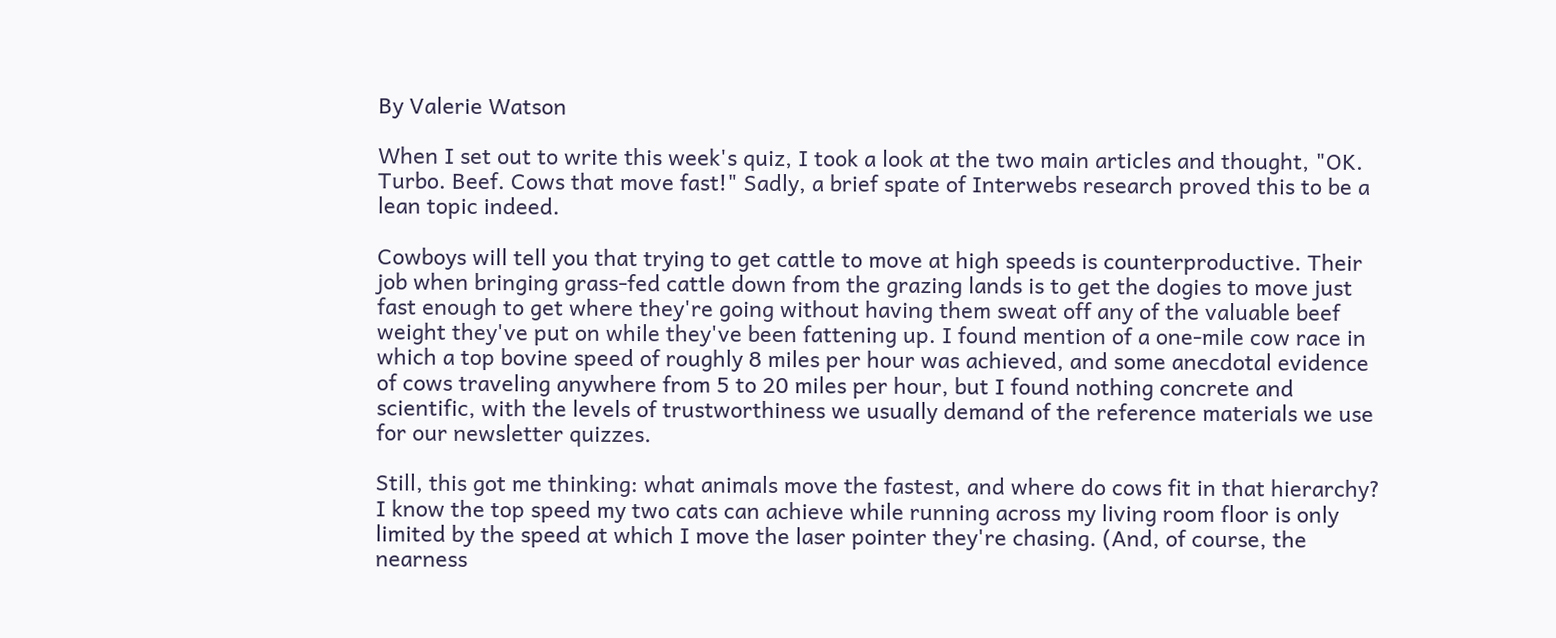By Valerie Watson

When I set out to write this week's quiz, I took a look at the two main articles and thought, "OK. Turbo. Beef. Cows that move fast!" Sadly, a brief spate of Interwebs research proved this to be a lean topic indeed.

Cowboys will tell you that trying to get cattle to move at high speeds is counterproductive. Their job when bringing grass-fed cattle down from the grazing lands is to get the dogies to move just fast enough to get where they're going without having them sweat off any of the valuable beef weight they've put on while they've been fattening up. I found mention of a one-mile cow race in which a top bovine speed of roughly 8 miles per hour was achieved, and some anecdotal evidence of cows traveling anywhere from 5 to 20 miles per hour, but I found nothing concrete and scientific, with the levels of trustworthiness we usually demand of the reference materials we use for our newsletter quizzes.

Still, this got me thinking: what animals move the fastest, and where do cows fit in that hierarchy? I know the top speed my two cats can achieve while running across my living room floor is only limited by the speed at which I move the laser pointer they're chasing. (And, of course, the nearness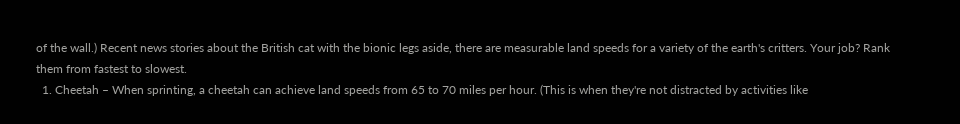of the wall.) Recent news stories about the British cat with the bionic legs aside, there are measurable land speeds for a variety of the earth's critters. Your job? Rank them from fastest to slowest.
  1. Cheetah – When sprinting, a cheetah can achieve land speeds from 65 to 70 miles per hour. (This is when they're not distracted by activities like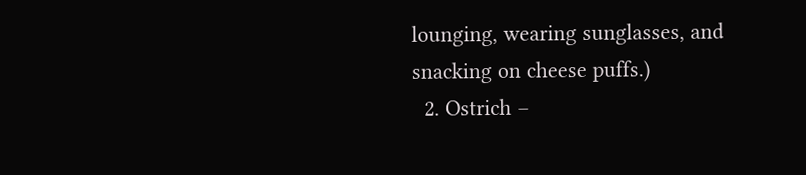lounging, wearing sunglasses, and snacking on cheese puffs.)
  2. Ostrich –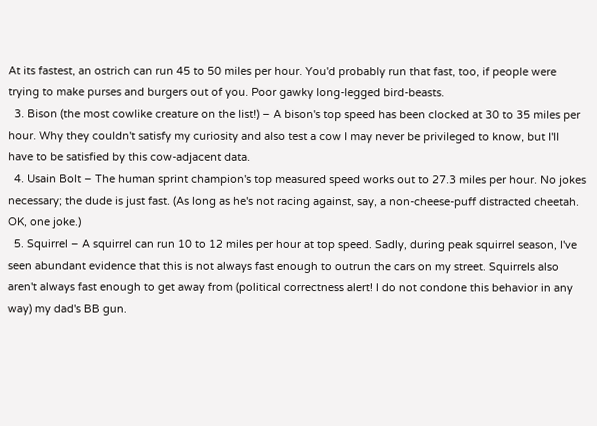At its fastest, an ostrich can run 45 to 50 miles per hour. You'd probably run that fast, too, if people were trying to make purses and burgers out of you. Poor gawky long-legged bird-beasts.
  3. Bison (the most cowlike creature on the list!) – A bison's top speed has been clocked at 30 to 35 miles per hour. Why they couldn't satisfy my curiosity and also test a cow I may never be privileged to know, but I'll have to be satisfied by this cow-adjacent data.
  4. Usain Bolt – The human sprint champion's top measured speed works out to 27.3 miles per hour. No jokes necessary; the dude is just fast. (As long as he's not racing against, say, a non-cheese-puff distracted cheetah. OK, one joke.)
  5. Squirrel – A squirrel can run 10 to 12 miles per hour at top speed. Sadly, during peak squirrel season, I've seen abundant evidence that this is not always fast enough to outrun the cars on my street. Squirrels also aren't always fast enough to get away from (political correctness alert! I do not condone this behavior in any way) my dad's BB gun.